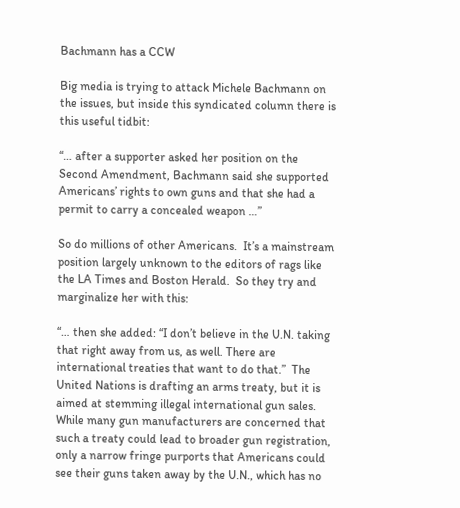Bachmann has a CCW

Big media is trying to attack Michele Bachmann on the issues, but inside this syndicated column there is this useful tidbit:

“… after a supporter asked her position on the Second Amendment, Bachmann said she supported Americans’ rights to own guns and that she had a permit to carry a concealed weapon …”

So do millions of other Americans.  It’s a mainstream position largely unknown to the editors of rags like the LA Times and Boston Herald.  So they try and marginalize her with this:

“… then she added: “I don’t believe in the U.N. taking that right away from us, as well. There are international treaties that want to do that.”  The United Nations is drafting an arms treaty, but it is aimed at stemming illegal international gun sales. While many gun manufacturers are concerned that such a treaty could lead to broader gun registration, only a narrow fringe purports that Americans could see their guns taken away by the U.N., which has no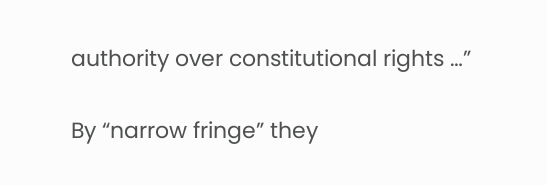authority over constitutional rights …”

By “narrow fringe” they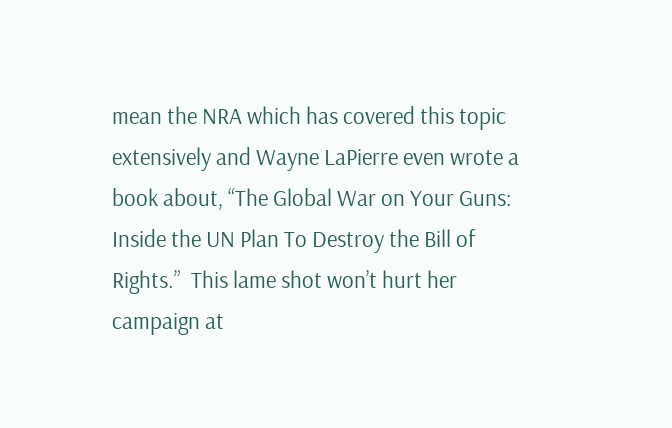mean the NRA which has covered this topic extensively and Wayne LaPierre even wrote a book about, “The Global War on Your Guns: Inside the UN Plan To Destroy the Bill of Rights.”  This lame shot won’t hurt her campaign at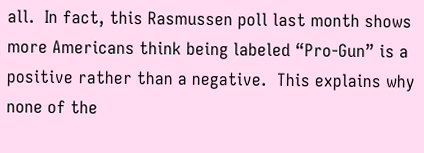all.  In fact, this Rasmussen poll last month shows more Americans think being labeled “Pro-Gun” is a positive rather than a negative.  This explains why none of the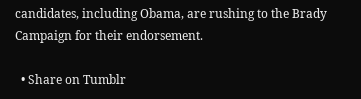candidates, including Obama, are rushing to the Brady Campaign for their endorsement.

  • Share on Tumblr